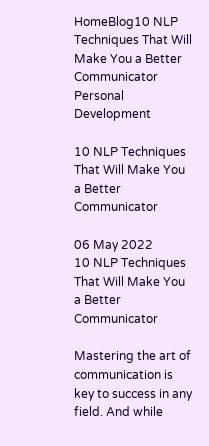HomeBlog10 NLP Techniques That Will Make You a Better Communicator
Personal Development

10 NLP Techniques That Will Make You a Better Communicator

06 May 2022
10 NLP Techniques That Will Make You a Better Communicator

Mastering the art of communication is key to success in any field. And while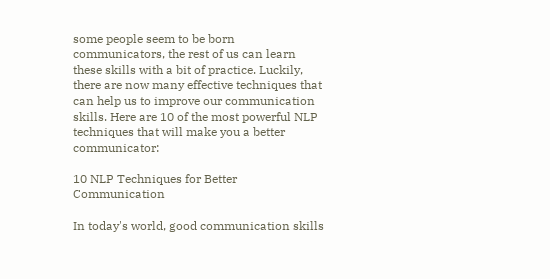some people seem to be born communicators, the rest of us can learn these skills with a bit of practice. Luckily, there are now many effective techniques that can help us to improve our communication skills. Here are 10 of the most powerful NLP techniques that will make you a better communicator:

10 NLP Techniques for Better Communication

In today's world, good communication skills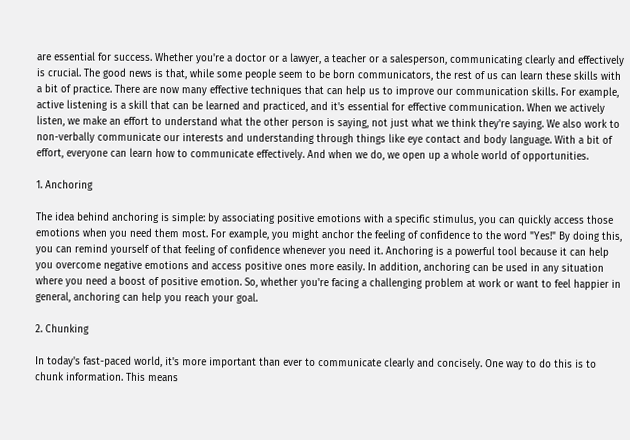are essential for success. Whether you're a doctor or a lawyer, a teacher or a salesperson, communicating clearly and effectively is crucial. The good news is that, while some people seem to be born communicators, the rest of us can learn these skills with a bit of practice. There are now many effective techniques that can help us to improve our communication skills. For example, active listening is a skill that can be learned and practiced, and it's essential for effective communication. When we actively listen, we make an effort to understand what the other person is saying, not just what we think they're saying. We also work to non-verbally communicate our interests and understanding through things like eye contact and body language. With a bit of effort, everyone can learn how to communicate effectively. And when we do, we open up a whole world of opportunities.

1. Anchoring

The idea behind anchoring is simple: by associating positive emotions with a specific stimulus, you can quickly access those emotions when you need them most. For example, you might anchor the feeling of confidence to the word "Yes!" By doing this, you can remind yourself of that feeling of confidence whenever you need it. Anchoring is a powerful tool because it can help you overcome negative emotions and access positive ones more easily. In addition, anchoring can be used in any situation where you need a boost of positive emotion. So, whether you're facing a challenging problem at work or want to feel happier in general, anchoring can help you reach your goal.

2. Chunking

In today's fast-paced world, it's more important than ever to communicate clearly and concisely. One way to do this is to chunk information. This means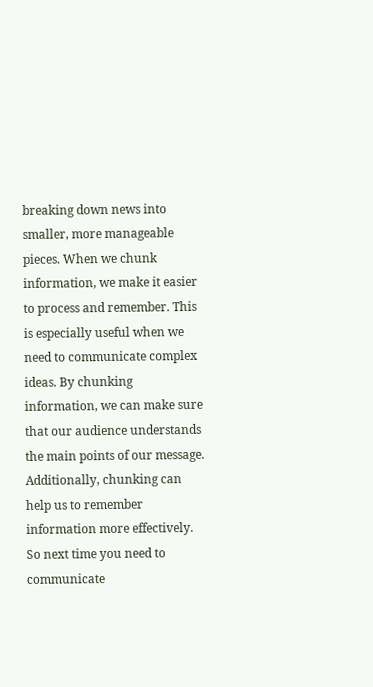breaking down news into smaller, more manageable pieces. When we chunk information, we make it easier to process and remember. This is especially useful when we need to communicate complex ideas. By chunking information, we can make sure that our audience understands the main points of our message. Additionally, chunking can help us to remember information more effectively. So next time you need to communicate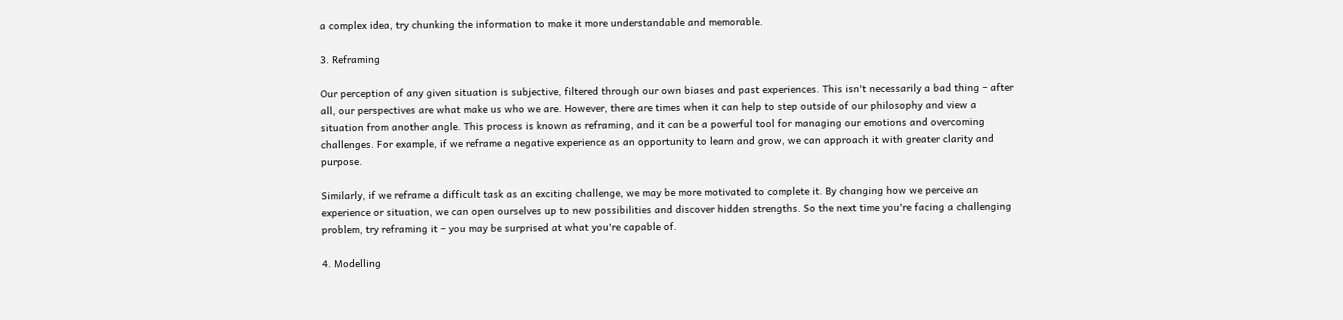a complex idea, try chunking the information to make it more understandable and memorable.

3. Reframing

Our perception of any given situation is subjective, filtered through our own biases and past experiences. This isn't necessarily a bad thing – after all, our perspectives are what make us who we are. However, there are times when it can help to step outside of our philosophy and view a situation from another angle. This process is known as reframing, and it can be a powerful tool for managing our emotions and overcoming challenges. For example, if we reframe a negative experience as an opportunity to learn and grow, we can approach it with greater clarity and purpose.

Similarly, if we reframe a difficult task as an exciting challenge, we may be more motivated to complete it. By changing how we perceive an experience or situation, we can open ourselves up to new possibilities and discover hidden strengths. So the next time you're facing a challenging problem, try reframing it – you may be surprised at what you're capable of.

4. Modelling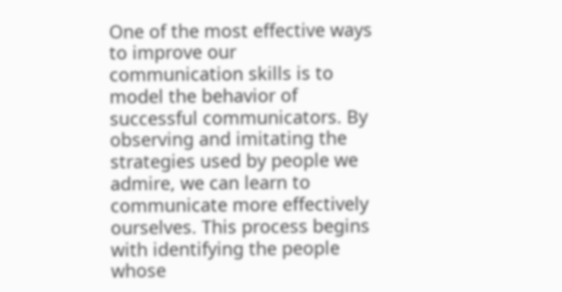One of the most effective ways to improve our communication skills is to model the behavior of successful communicators. By observing and imitating the strategies used by people we admire, we can learn to communicate more effectively ourselves. This process begins with identifying the people whose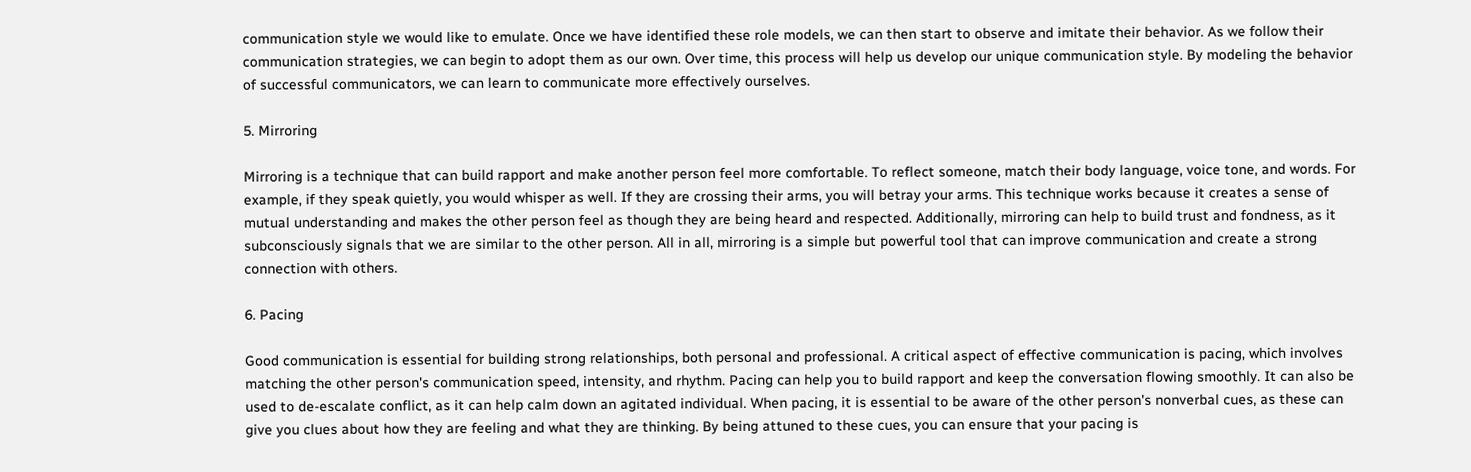communication style we would like to emulate. Once we have identified these role models, we can then start to observe and imitate their behavior. As we follow their communication strategies, we can begin to adopt them as our own. Over time, this process will help us develop our unique communication style. By modeling the behavior of successful communicators, we can learn to communicate more effectively ourselves.

5. Mirroring

Mirroring is a technique that can build rapport and make another person feel more comfortable. To reflect someone, match their body language, voice tone, and words. For example, if they speak quietly, you would whisper as well. If they are crossing their arms, you will betray your arms. This technique works because it creates a sense of mutual understanding and makes the other person feel as though they are being heard and respected. Additionally, mirroring can help to build trust and fondness, as it subconsciously signals that we are similar to the other person. All in all, mirroring is a simple but powerful tool that can improve communication and create a strong connection with others.

6. Pacing

Good communication is essential for building strong relationships, both personal and professional. A critical aspect of effective communication is pacing, which involves matching the other person's communication speed, intensity, and rhythm. Pacing can help you to build rapport and keep the conversation flowing smoothly. It can also be used to de-escalate conflict, as it can help calm down an agitated individual. When pacing, it is essential to be aware of the other person's nonverbal cues, as these can give you clues about how they are feeling and what they are thinking. By being attuned to these cues, you can ensure that your pacing is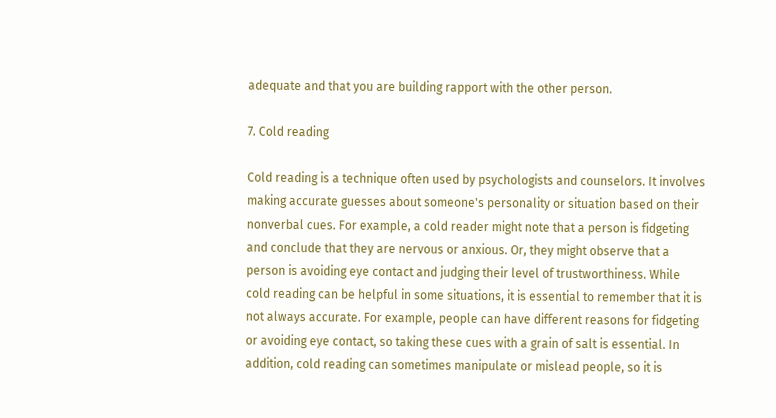adequate and that you are building rapport with the other person.

7. Cold reading

Cold reading is a technique often used by psychologists and counselors. It involves making accurate guesses about someone's personality or situation based on their nonverbal cues. For example, a cold reader might note that a person is fidgeting and conclude that they are nervous or anxious. Or, they might observe that a person is avoiding eye contact and judging their level of trustworthiness. While cold reading can be helpful in some situations, it is essential to remember that it is not always accurate. For example, people can have different reasons for fidgeting or avoiding eye contact, so taking these cues with a grain of salt is essential. In addition, cold reading can sometimes manipulate or mislead people, so it is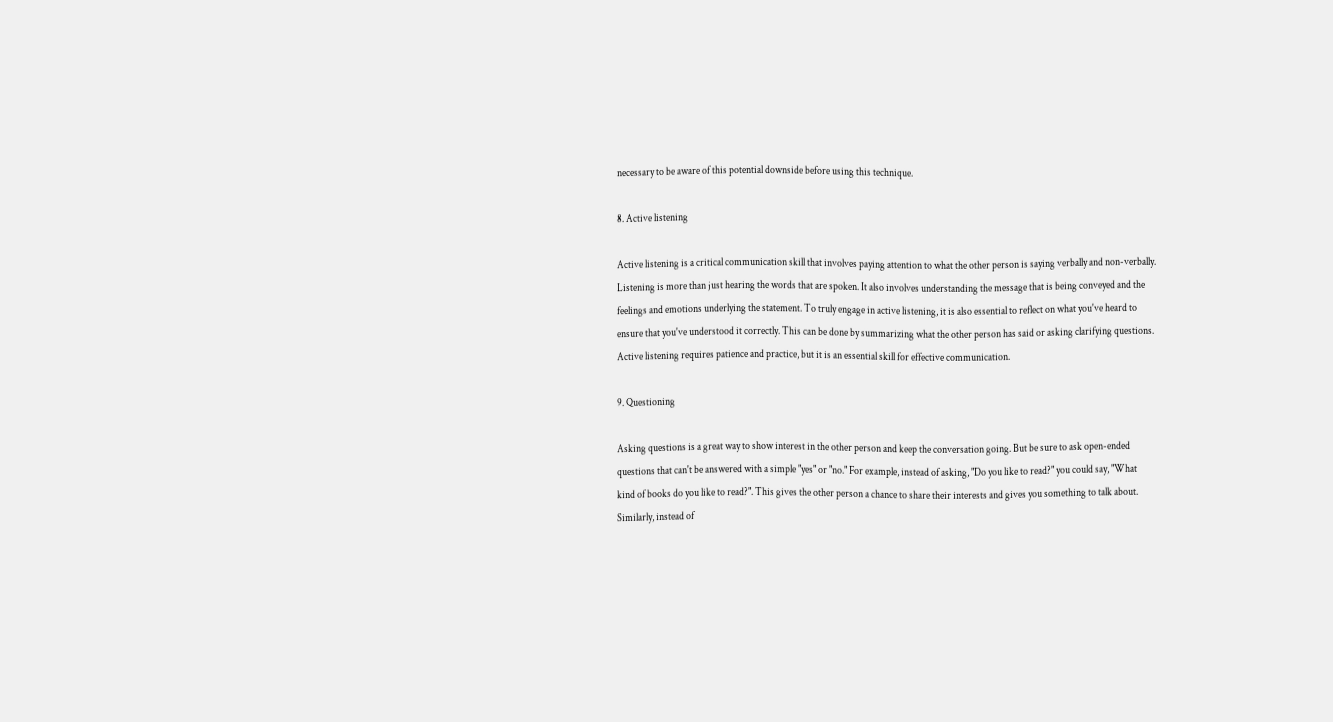necessary to be aware of this potential downside before using this technique.

8. Active listening

Active listening is a critical communication skill that involves paying attention to what the other person is saying verbally and non-verbally. Listening is more than just hearing the words that are spoken. It also involves understanding the message that is being conveyed and the feelings and emotions underlying the statement. To truly engage in active listening, it is also essential to reflect on what you've heard to ensure that you've understood it correctly. This can be done by summarizing what the other person has said or asking clarifying questions. Active listening requires patience and practice, but it is an essential skill for effective communication.

9. Questioning

Asking questions is a great way to show interest in the other person and keep the conversation going. But be sure to ask open-ended questions that can't be answered with a simple "yes" or "no." For example, instead of asking, "Do you like to read?" you could say, "What kind of books do you like to read?". This gives the other person a chance to share their interests and gives you something to talk about. Similarly, instead of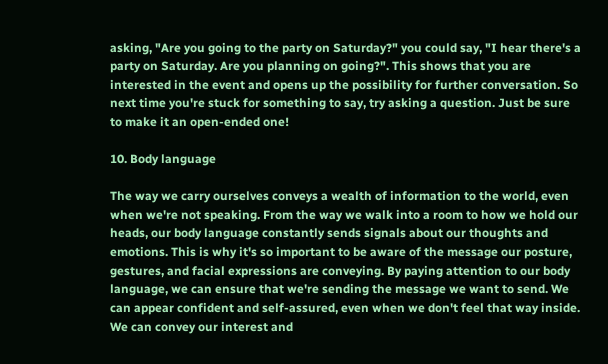asking, "Are you going to the party on Saturday?" you could say, "I hear there's a party on Saturday. Are you planning on going?". This shows that you are interested in the event and opens up the possibility for further conversation. So next time you're stuck for something to say, try asking a question. Just be sure to make it an open-ended one!

10. Body language

The way we carry ourselves conveys a wealth of information to the world, even when we're not speaking. From the way we walk into a room to how we hold our heads, our body language constantly sends signals about our thoughts and emotions. This is why it's so important to be aware of the message our posture, gestures, and facial expressions are conveying. By paying attention to our body language, we can ensure that we're sending the message we want to send. We can appear confident and self-assured, even when we don't feel that way inside. We can convey our interest and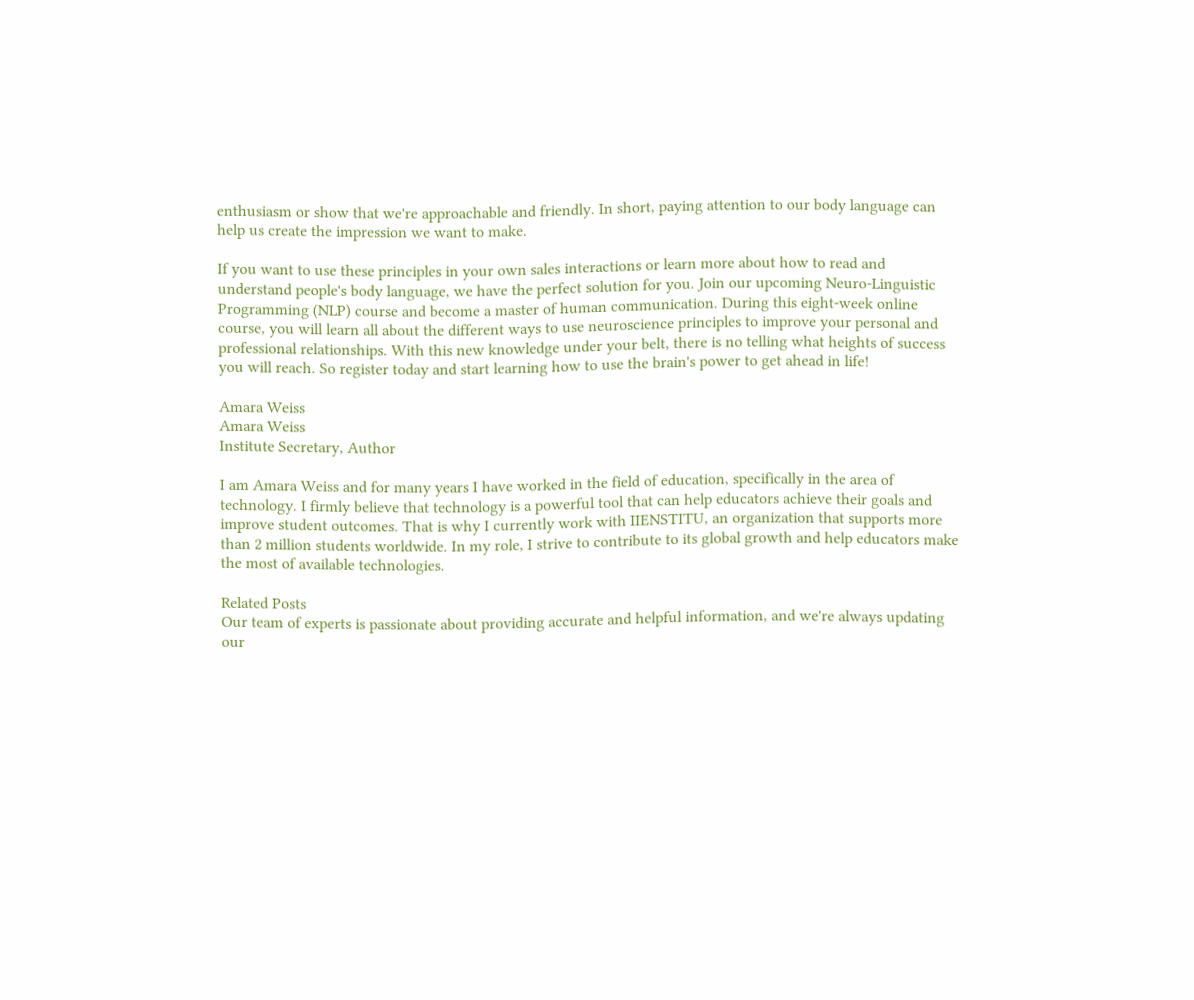enthusiasm or show that we're approachable and friendly. In short, paying attention to our body language can help us create the impression we want to make.

If you want to use these principles in your own sales interactions or learn more about how to read and understand people's body language, we have the perfect solution for you. Join our upcoming Neuro-Linguistic Programming (NLP) course and become a master of human communication. During this eight-week online course, you will learn all about the different ways to use neuroscience principles to improve your personal and professional relationships. With this new knowledge under your belt, there is no telling what heights of success you will reach. So register today and start learning how to use the brain's power to get ahead in life!

Amara Weiss
Amara Weiss
Institute Secretary, Author

I am Amara Weiss and for many years I have worked in the field of education, specifically in the area of technology. I firmly believe that technology is a powerful tool that can help educators achieve their goals and improve student outcomes. That is why I currently work with IIENSTITU, an organization that supports more than 2 million students worldwide. In my role, I strive to contribute to its global growth and help educators make the most of available technologies.

Related Posts
Our team of experts is passionate about providing accurate and helpful information, and we're always updating our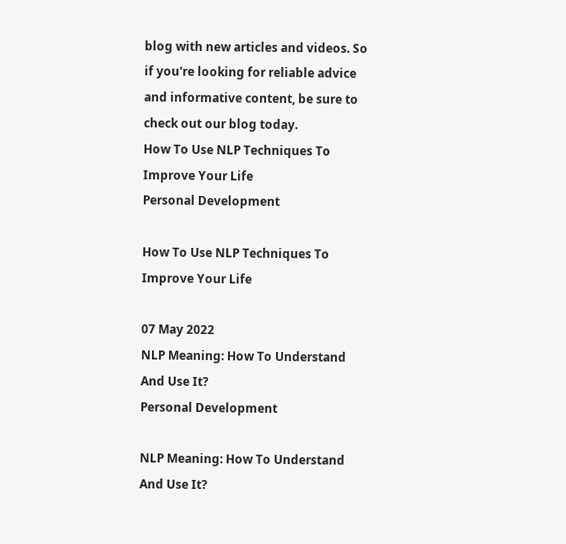blog with new articles and videos. So if you're looking for reliable advice and informative content, be sure to check out our blog today.
How To Use NLP Techniques To Improve Your Life
Personal Development

How To Use NLP Techniques To Improve Your Life

07 May 2022
NLP Meaning: How To Understand And Use It?
Personal Development

NLP Meaning: How To Understand And Use It?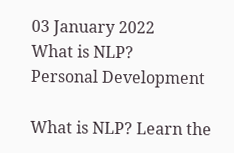03 January 2022
What is NLP?
Personal Development

What is NLP? Learn the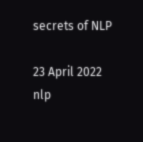secrets of NLP

23 April 2022
nlp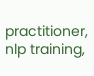practitioner, nlp training,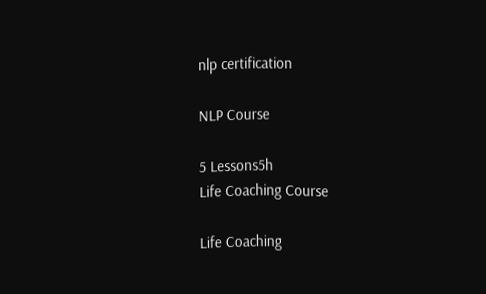nlp certification

NLP Course

5 Lessons5h
Life Coaching Course

Life Coaching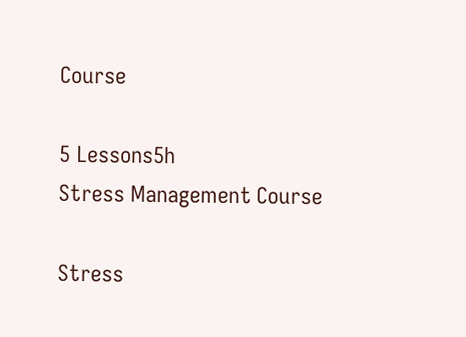Course

5 Lessons5h
Stress Management Course

Stress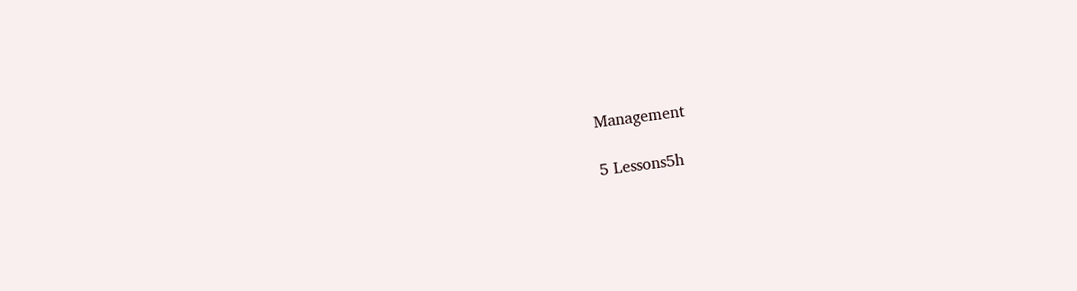Management

5 Lessons5h